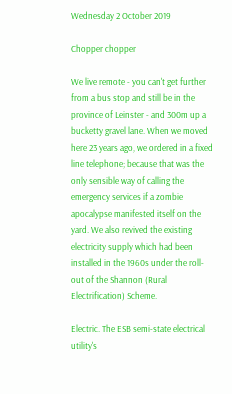Wednesday 2 October 2019

Chopper chopper

We live remote - you can't get further from a bus stop and still be in the province of Leinster - and 300m up a bucketty gravel lane. When we moved here 23 years ago, we ordered in a fixed line telephone; because that was the only sensible way of calling the emergency services if a zombie apocalypse manifested itself on the yard. We also revived the existing electricity supply which had been installed in the 1960s under the roll-out of the Shannon (Rural Electrification) Scheme.

Electric. The ESB semi-state electrical utility's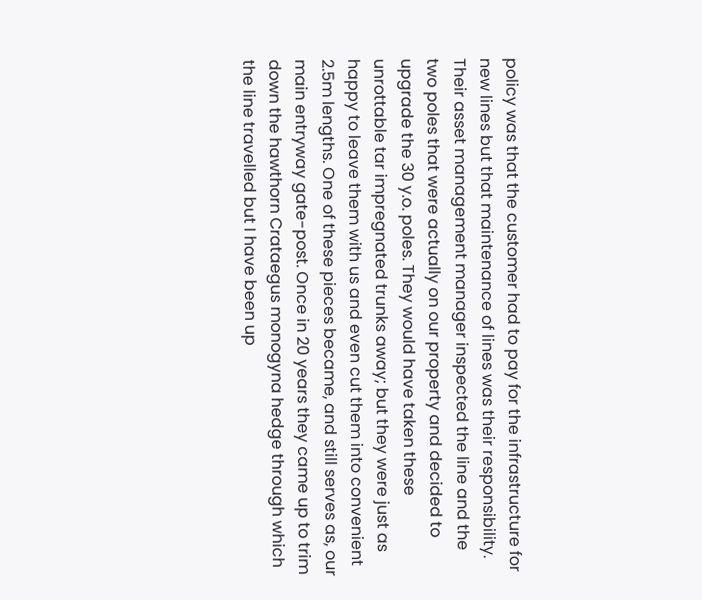policy was that the customer had to pay for the infrastructure for new lines but that maintenance of lines was their responsibility. Their asset management manager inspected the line and the two poles that were actually on our property and decided to upgrade the 30 y.o. poles. They would have taken these unrottable tar impregnated trunks away; but they were just as happy to leave them with us and even cut them into convenient 2.5m lengths. One of these pieces became, and still serves as, our main entryway gate-post. Once in 20 years they came up to trim down the hawthorn Crataegus monogyna hedge through which the line travelled but I have been up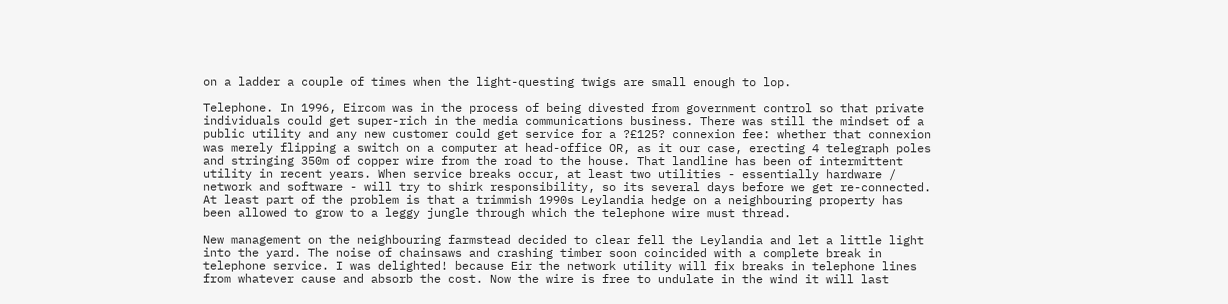on a ladder a couple of times when the light-questing twigs are small enough to lop.

Telephone. In 1996, Eircom was in the process of being divested from government control so that private individuals could get super-rich in the media communications business. There was still the mindset of a public utility and any new customer could get service for a ?£125? connexion fee: whether that connexion was merely flipping a switch on a computer at head-office OR, as it our case, erecting 4 telegraph poles and stringing 350m of copper wire from the road to the house. That landline has been of intermittent utility in recent years. When service breaks occur, at least two utilities - essentially hardware / network and software - will try to shirk responsibility, so its several days before we get re-connected. At least part of the problem is that a trimmish 1990s Leylandia hedge on a neighbouring property has been allowed to grow to a leggy jungle through which the telephone wire must thread.

New management on the neighbouring farmstead decided to clear fell the Leylandia and let a little light into the yard. The noise of chainsaws and crashing timber soon coincided with a complete break in telephone service. I was delighted! because Eir the network utility will fix breaks in telephone lines from whatever cause and absorb the cost. Now the wire is free to undulate in the wind it will last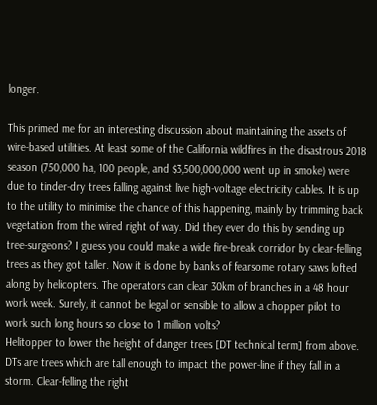longer.

This primed me for an interesting discussion about maintaining the assets of wire-based utilities. At least some of the California wildfires in the disastrous 2018 season (750,000 ha, 100 people, and $3,500,000,000 went up in smoke) were due to tinder-dry trees falling against live high-voltage electricity cables. It is up to the utility to minimise the chance of this happening, mainly by trimming back vegetation from the wired right of way. Did they ever do this by sending up tree-surgeons? I guess you could make a wide fire-break corridor by clear-felling trees as they got taller. Now it is done by banks of fearsome rotary saws lofted along by helicopters. The operators can clear 30km of branches in a 48 hour work week. Surely, it cannot be legal or sensible to allow a chopper pilot to work such long hours so close to 1 million volts?
Helitopper to lower the height of danger trees [DT technical term] from above. DTs are trees which are tall enough to impact the power-line if they fall in a storm. Clear-felling the right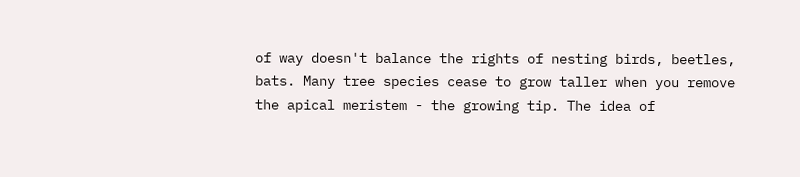of way doesn't balance the rights of nesting birds, beetles, bats. Many tree species cease to grow taller when you remove the apical meristem - the growing tip. The idea of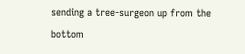sending a tree-surgeon up from the bottom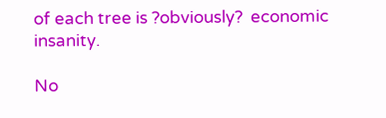of each tree is ?obviously?  economic insanity.

No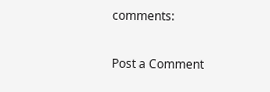comments:

Post a Comment